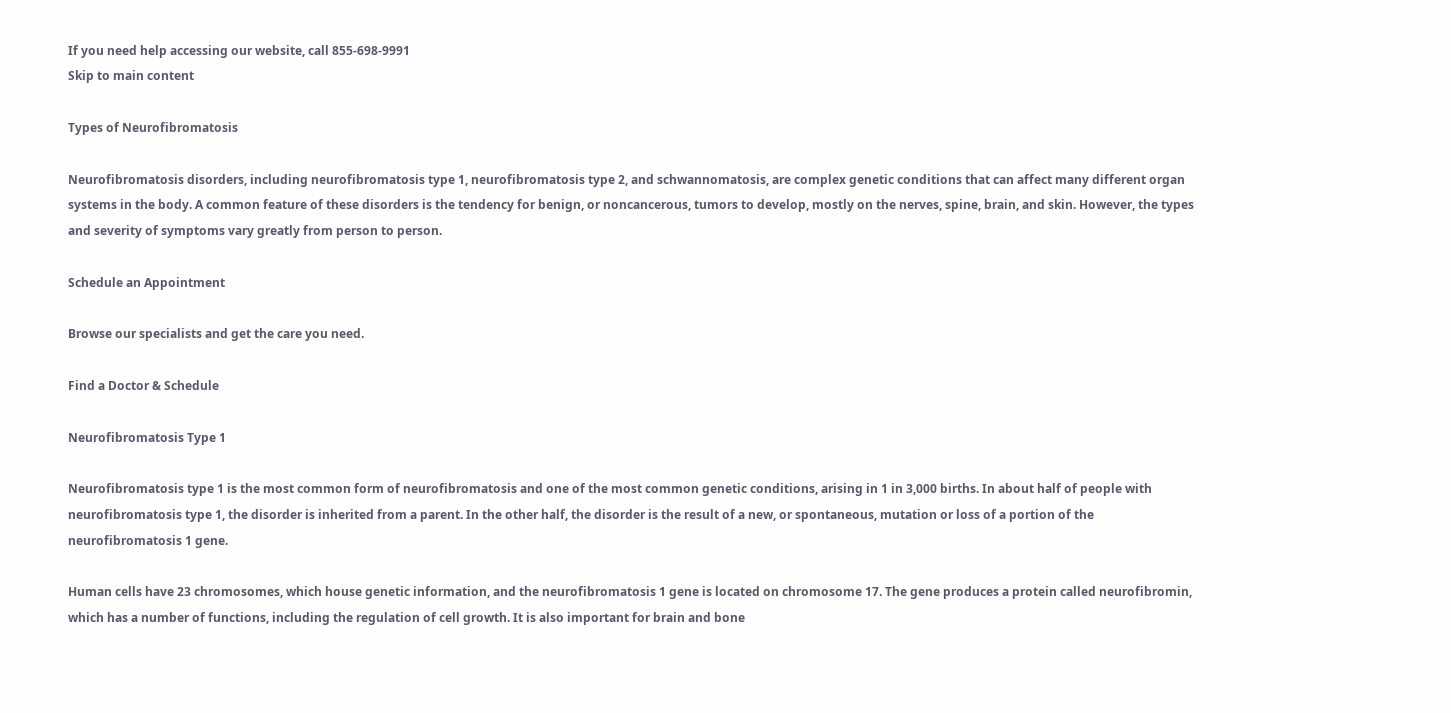If you need help accessing our website, call 855-698-9991
Skip to main content

Types of Neurofibromatosis

Neurofibromatosis disorders, including neurofibromatosis type 1, neurofibromatosis type 2, and schwannomatosis, are complex genetic conditions that can affect many different organ systems in the body. A common feature of these disorders is the tendency for benign, or noncancerous, tumors to develop, mostly on the nerves, spine, brain, and skin. However, the types and severity of symptoms vary greatly from person to person.

Schedule an Appointment

Browse our specialists and get the care you need.

Find a Doctor & Schedule

Neurofibromatosis Type 1

Neurofibromatosis type 1 is the most common form of neurofibromatosis and one of the most common genetic conditions, arising in 1 in 3,000 births. In about half of people with neurofibromatosis type 1, the disorder is inherited from a parent. In the other half, the disorder is the result of a new, or spontaneous, mutation or loss of a portion of the neurofibromatosis 1 gene.

Human cells have 23 chromosomes, which house genetic information, and the neurofibromatosis 1 gene is located on chromosome 17. The gene produces a protein called neurofibromin, which has a number of functions, including the regulation of cell growth. It is also important for brain and bone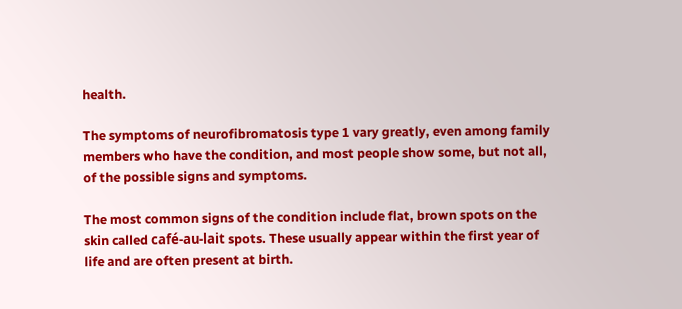health.

The symptoms of neurofibromatosis type 1 vary greatly, even among family members who have the condition, and most people show some, but not all, of the possible signs and symptoms.

The most common signs of the condition include flat, brown spots on the skin called café-au-lait spots. These usually appear within the first year of life and are often present at birth.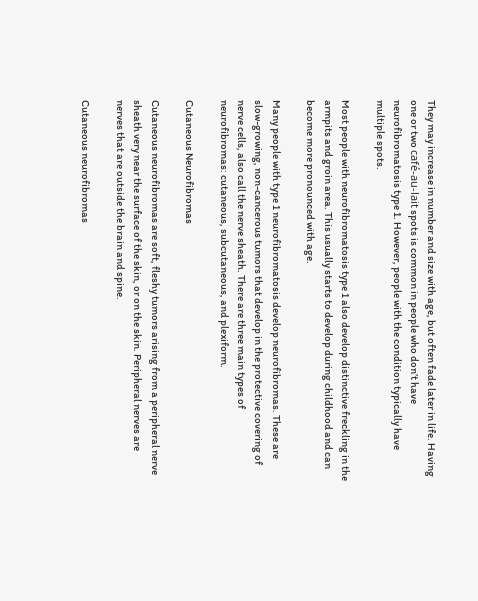They may increase in number and size with age, but often fade later in life. Having one or two café-au-lait spots is common in people who don’t have neurofibromatosis type 1. However, people with the condition typically have multiple spots.

Most people with neurofibromatosis type 1 also develop distinctive freckling in the armpits and groin area. This usually starts to develop during childhood and can become more pronounced with age.

Many people with type 1 neurofibromatosis develop neurofibromas. These are slow-growing, non-cancerous tumors that develop in the protective covering of nerve cells, also call the nerve sheath. There are three main types of neurofibromas: cutaneous, subcutaneous, and plexiform.

Cutaneous Neurofibromas

Cutaneous neurofibromas are soft, fleshy tumors arising from a peripheral nerve sheath very near the surface of the skin, or on the skin. Peripheral nerves are nerves that are outside the brain and spine.

Cutaneous neurofibromas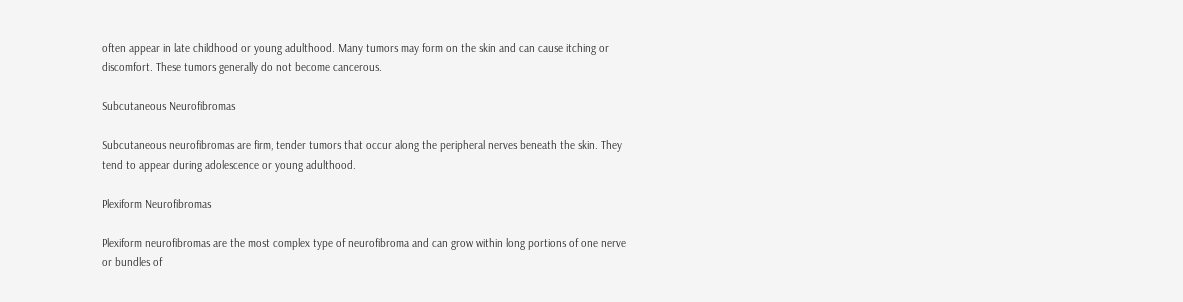often appear in late childhood or young adulthood. Many tumors may form on the skin and can cause itching or discomfort. These tumors generally do not become cancerous.

Subcutaneous Neurofibromas

Subcutaneous neurofibromas are firm, tender tumors that occur along the peripheral nerves beneath the skin. They tend to appear during adolescence or young adulthood.

Plexiform Neurofibromas

Plexiform neurofibromas are the most complex type of neurofibroma and can grow within long portions of one nerve or bundles of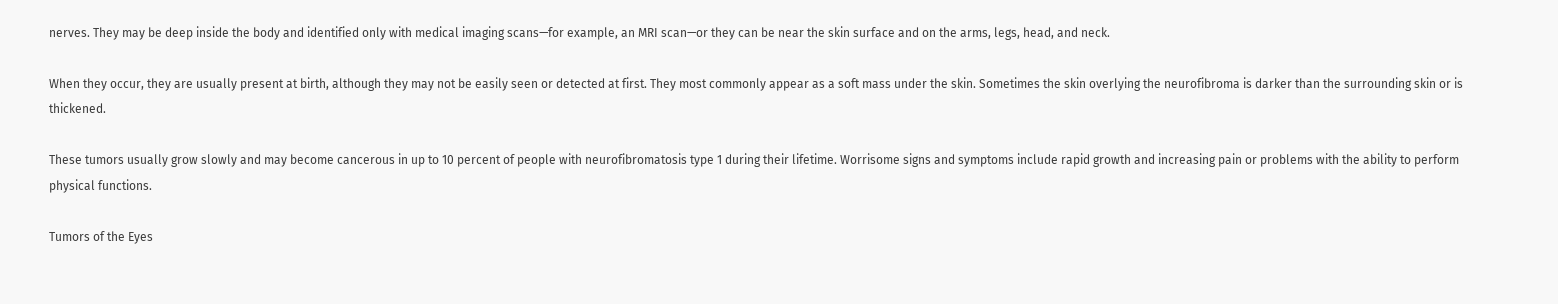nerves. They may be deep inside the body and identified only with medical imaging scans—for example, an MRI scan—or they can be near the skin surface and on the arms, legs, head, and neck.

When they occur, they are usually present at birth, although they may not be easily seen or detected at first. They most commonly appear as a soft mass under the skin. Sometimes the skin overlying the neurofibroma is darker than the surrounding skin or is thickened.

These tumors usually grow slowly and may become cancerous in up to 10 percent of people with neurofibromatosis type 1 during their lifetime. Worrisome signs and symptoms include rapid growth and increasing pain or problems with the ability to perform physical functions.

Tumors of the Eyes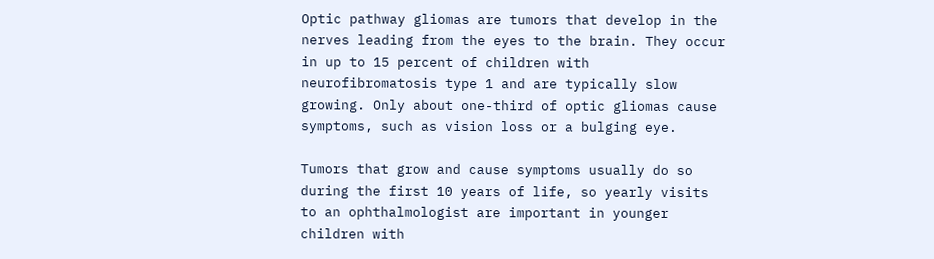Optic pathway gliomas are tumors that develop in the nerves leading from the eyes to the brain. They occur in up to 15 percent of children with neurofibromatosis type 1 and are typically slow growing. Only about one-third of optic gliomas cause symptoms, such as vision loss or a bulging eye.

Tumors that grow and cause symptoms usually do so during the first 10 years of life, so yearly visits to an ophthalmologist are important in younger children with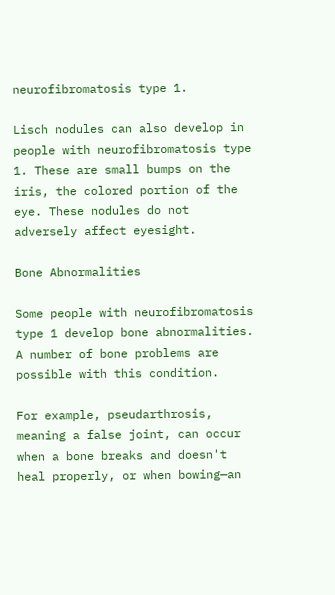neurofibromatosis type 1.

Lisch nodules can also develop in people with neurofibromatosis type 1. These are small bumps on the iris, the colored portion of the eye. These nodules do not adversely affect eyesight.

Bone Abnormalities

Some people with neurofibromatosis type 1 develop bone abnormalities. A number of bone problems are possible with this condition.

For example, pseudarthrosis, meaning a false joint, can occur when a bone breaks and doesn't heal properly, or when bowing—an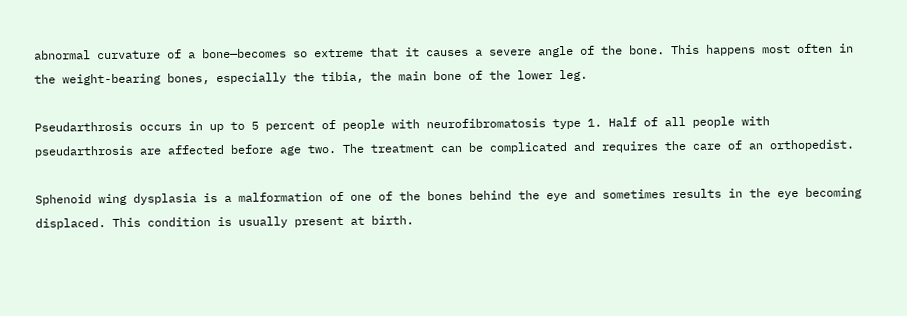abnormal curvature of a bone—becomes so extreme that it causes a severe angle of the bone. This happens most often in the weight-bearing bones, especially the tibia, the main bone of the lower leg.

Pseudarthrosis occurs in up to 5 percent of people with neurofibromatosis type 1. Half of all people with pseudarthrosis are affected before age two. The treatment can be complicated and requires the care of an orthopedist.

Sphenoid wing dysplasia is a malformation of one of the bones behind the eye and sometimes results in the eye becoming displaced. This condition is usually present at birth.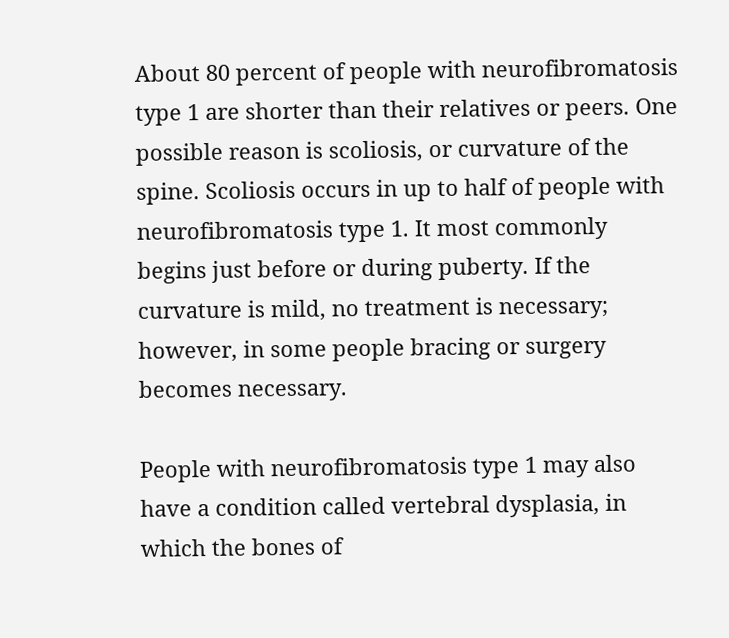About 80 percent of people with neurofibromatosis type 1 are shorter than their relatives or peers. One possible reason is scoliosis, or curvature of the spine. Scoliosis occurs in up to half of people with neurofibromatosis type 1. It most commonly begins just before or during puberty. If the curvature is mild, no treatment is necessary; however, in some people bracing or surgery becomes necessary.

People with neurofibromatosis type 1 may also have a condition called vertebral dysplasia, in which the bones of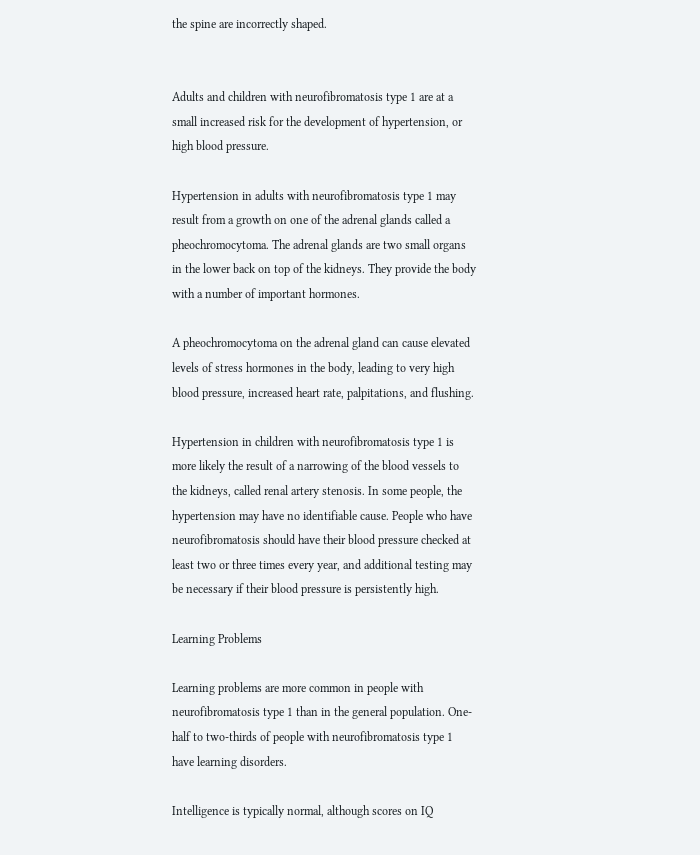the spine are incorrectly shaped.


Adults and children with neurofibromatosis type 1 are at a small increased risk for the development of hypertension, or high blood pressure.

Hypertension in adults with neurofibromatosis type 1 may result from a growth on one of the adrenal glands called a pheochromocytoma. The adrenal glands are two small organs in the lower back on top of the kidneys. They provide the body with a number of important hormones.

A pheochromocytoma on the adrenal gland can cause elevated levels of stress hormones in the body, leading to very high blood pressure, increased heart rate, palpitations, and flushing.

Hypertension in children with neurofibromatosis type 1 is more likely the result of a narrowing of the blood vessels to the kidneys, called renal artery stenosis. In some people, the hypertension may have no identifiable cause. People who have neurofibromatosis should have their blood pressure checked at least two or three times every year, and additional testing may be necessary if their blood pressure is persistently high.

Learning Problems

Learning problems are more common in people with neurofibromatosis type 1 than in the general population. One-half to two-thirds of people with neurofibromatosis type 1 have learning disorders.

Intelligence is typically normal, although scores on IQ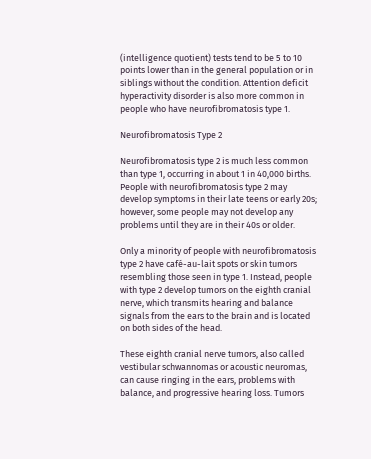(intelligence quotient) tests tend to be 5 to 10 points lower than in the general population or in siblings without the condition. Attention deficit hyperactivity disorder is also more common in people who have neurofibromatosis type 1.

Neurofibromatosis Type 2

Neurofibromatosis type 2 is much less common than type 1, occurring in about 1 in 40,000 births. People with neurofibromatosis type 2 may develop symptoms in their late teens or early 20s; however, some people may not develop any problems until they are in their 40s or older.

Only a minority of people with neurofibromatosis type 2 have café-au-lait spots or skin tumors resembling those seen in type 1. Instead, people with type 2 develop tumors on the eighth cranial nerve, which transmits hearing and balance signals from the ears to the brain and is located on both sides of the head.

These eighth cranial nerve tumors, also called vestibular schwannomas or acoustic neuromas, can cause ringing in the ears, problems with balance, and progressive hearing loss. Tumors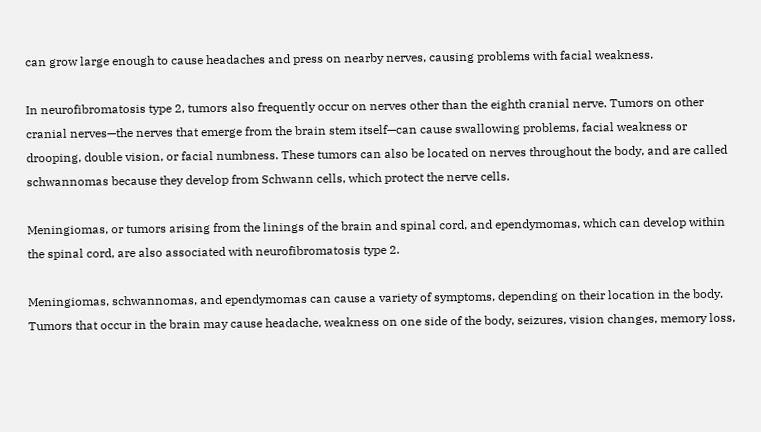can grow large enough to cause headaches and press on nearby nerves, causing problems with facial weakness.

In neurofibromatosis type 2, tumors also frequently occur on nerves other than the eighth cranial nerve. Tumors on other cranial nerves—the nerves that emerge from the brain stem itself—can cause swallowing problems, facial weakness or drooping, double vision, or facial numbness. These tumors can also be located on nerves throughout the body, and are called schwannomas because they develop from Schwann cells, which protect the nerve cells.

Meningiomas, or tumors arising from the linings of the brain and spinal cord, and ependymomas, which can develop within the spinal cord, are also associated with neurofibromatosis type 2.

Meningiomas, schwannomas, and ependymomas can cause a variety of symptoms, depending on their location in the body. Tumors that occur in the brain may cause headache, weakness on one side of the body, seizures, vision changes, memory loss,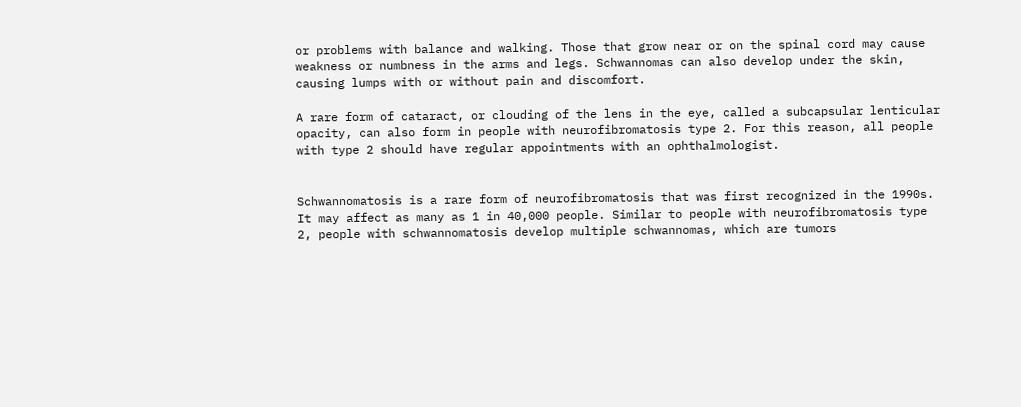or problems with balance and walking. Those that grow near or on the spinal cord may cause weakness or numbness in the arms and legs. Schwannomas can also develop under the skin, causing lumps with or without pain and discomfort.

A rare form of cataract, or clouding of the lens in the eye, called a subcapsular lenticular opacity, can also form in people with neurofibromatosis type 2. For this reason, all people with type 2 should have regular appointments with an ophthalmologist.


Schwannomatosis is a rare form of neurofibromatosis that was first recognized in the 1990s. It may affect as many as 1 in 40,000 people. Similar to people with neurofibromatosis type 2, people with schwannomatosis develop multiple schwannomas, which are tumors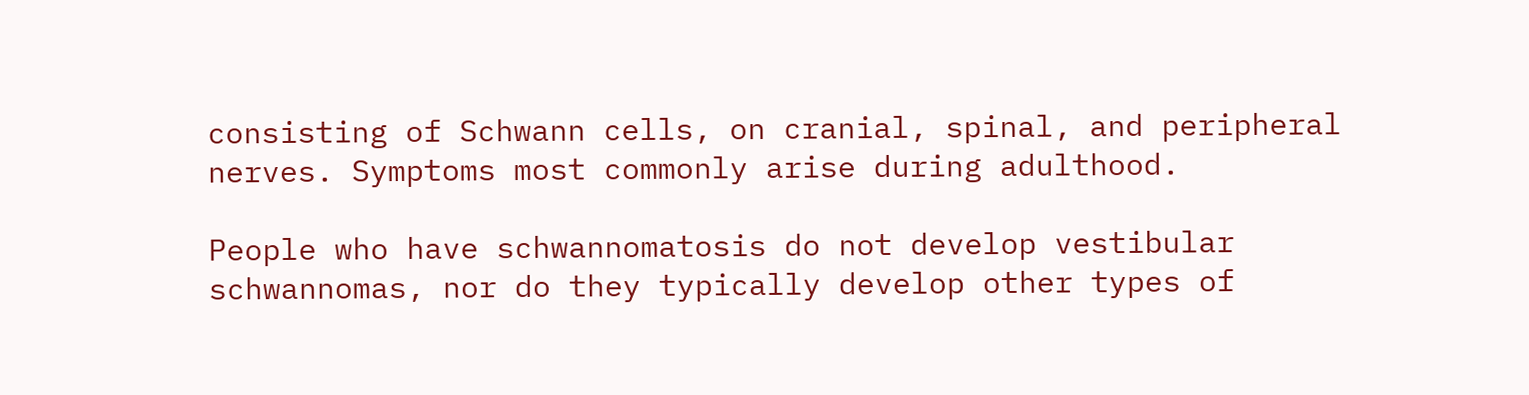consisting of Schwann cells, on cranial, spinal, and peripheral nerves. Symptoms most commonly arise during adulthood.

People who have schwannomatosis do not develop vestibular schwannomas, nor do they typically develop other types of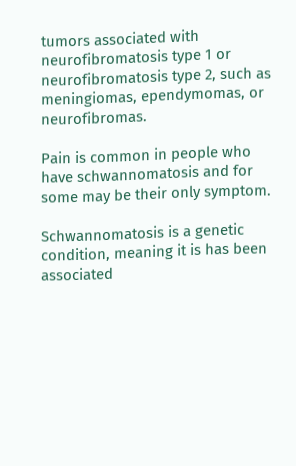tumors associated with neurofibromatosis type 1 or neurofibromatosis type 2, such as meningiomas, ependymomas, or neurofibromas.

Pain is common in people who have schwannomatosis and for some may be their only symptom.

Schwannomatosis is a genetic condition, meaning it is has been associated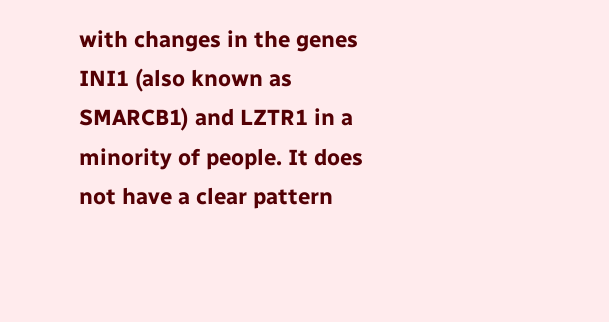with changes in the genes INI1 (also known as SMARCB1) and LZTR1 in a minority of people. It does not have a clear pattern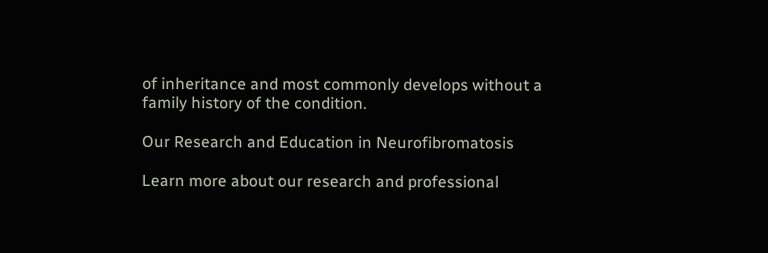of inheritance and most commonly develops without a family history of the condition.

Our Research and Education in Neurofibromatosis

Learn more about our research and professional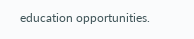education opportunities.